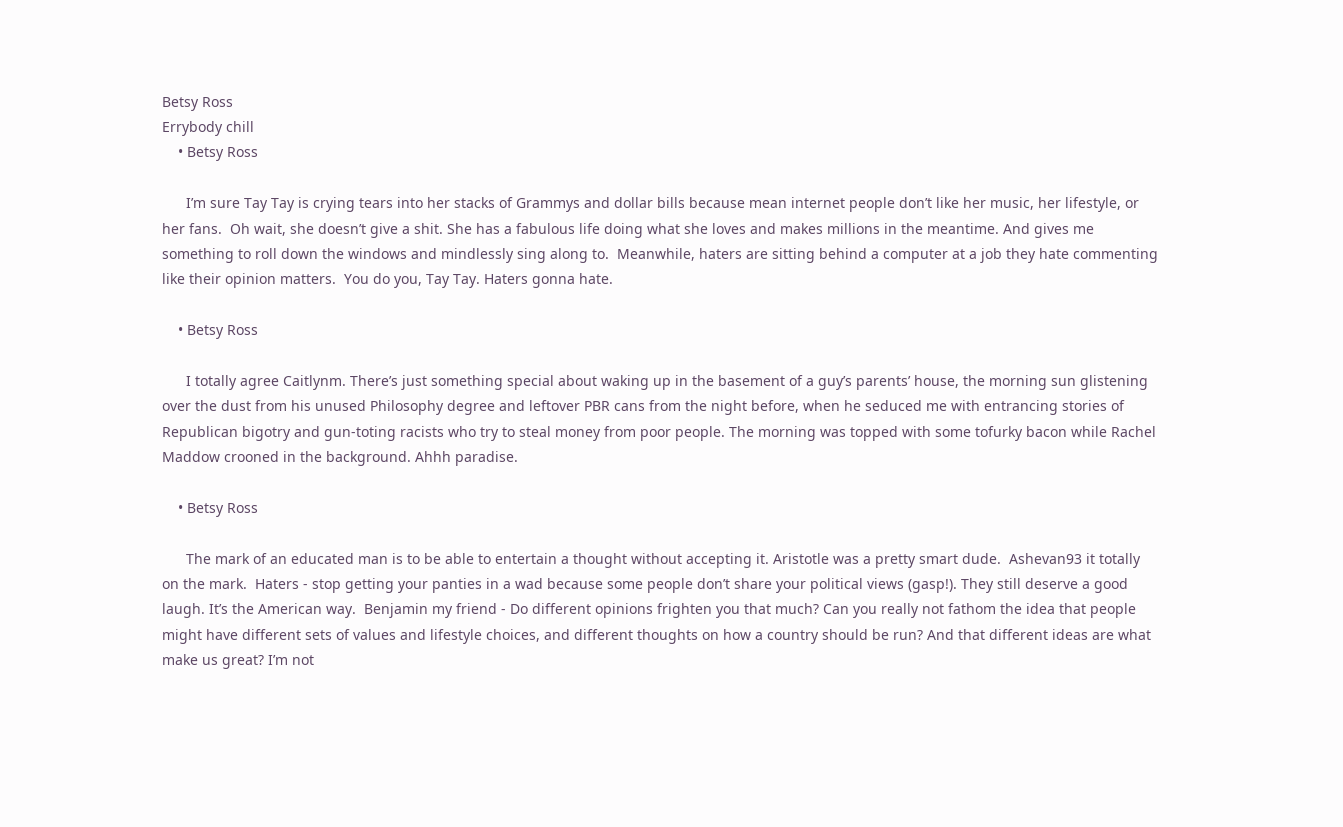Betsy Ross
Errybody chill
    • Betsy Ross

      I’m sure Tay Tay is crying tears into her stacks of Grammys and dollar bills because mean internet people don’t like her music, her lifestyle, or her fans.  Oh wait, she doesn’t give a shit. She has a fabulous life doing what she loves and makes millions in the meantime. And gives me something to roll down the windows and mindlessly sing along to.  Meanwhile, haters are sitting behind a computer at a job they hate commenting like their opinion matters.  You do you, Tay Tay. Haters gonna hate.

    • Betsy Ross

      I totally agree Caitlynm. There’s just something special about waking up in the basement of a guy’s parents’ house, the morning sun glistening over the dust from his unused Philosophy degree and leftover PBR cans from the night before, when he seduced me with entrancing stories of Republican bigotry and gun-toting racists who try to steal money from poor people. The morning was topped with some tofurky bacon while Rachel Maddow crooned in the background. Ahhh paradise.

    • Betsy Ross

      The mark of an educated man is to be able to entertain a thought without accepting it. Aristotle was a pretty smart dude.  Ashevan93 it totally on the mark.  Haters - stop getting your panties in a wad because some people don’t share your political views (gasp!). They still deserve a good laugh. It’s the American way.  Benjamin my friend - Do different opinions frighten you that much? Can you really not fathom the idea that people might have different sets of values and lifestyle choices, and different thoughts on how a country should be run? And that different ideas are what make us great? I’m not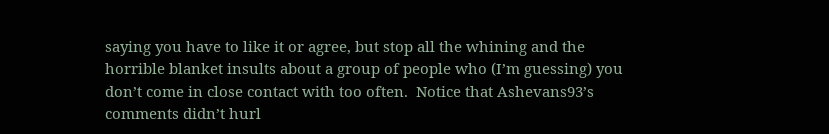saying you have to like it or agree, but stop all the whining and the horrible blanket insults about a group of people who (I’m guessing) you don’t come in close contact with too often.  Notice that Ashevans93’s comments didn’t hurl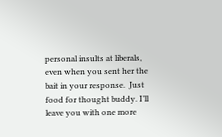personal insults at liberals, even when you sent her the bait in your response.  Just food for thought buddy. I’ll leave you with one more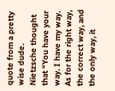quote from a pretty wise dude. Nietzsche thought that “You have your way. I have my way. As for the right way, the correct way, and the only way, it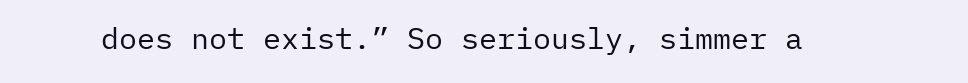does not exist.” So seriously, simmer a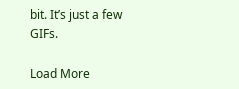bit. It’s just a few GIFs.

Load More